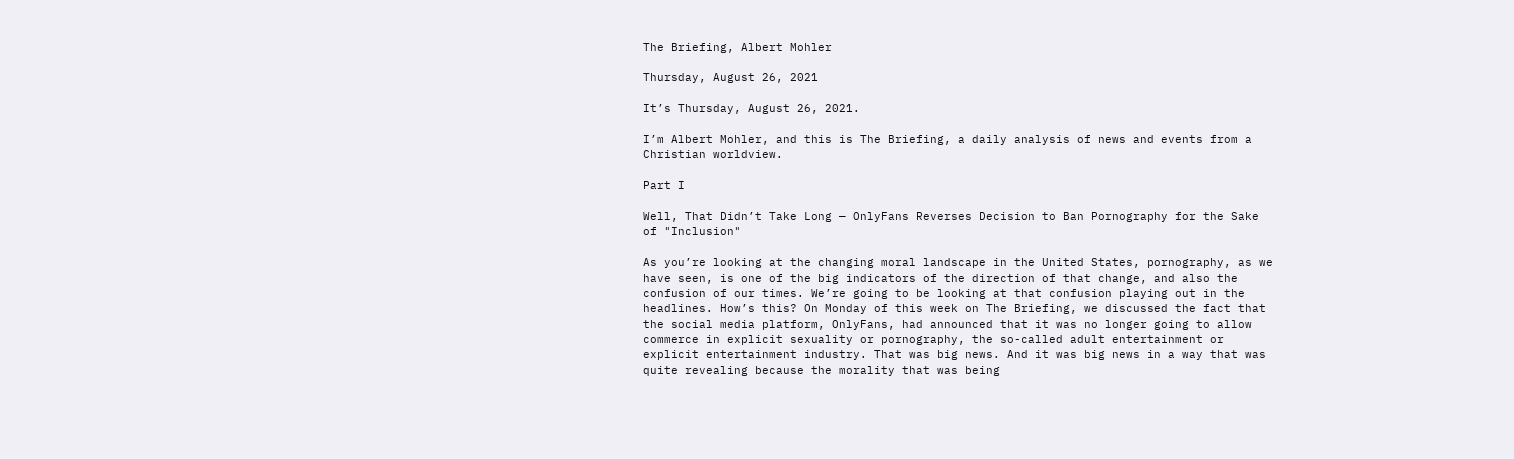The Briefing, Albert Mohler

Thursday, August 26, 2021

It’s Thursday, August 26, 2021.

I’m Albert Mohler, and this is The Briefing, a daily analysis of news and events from a Christian worldview.

Part I

Well, That Didn’t Take Long — OnlyFans Reverses Decision to Ban Pornography for the Sake of "Inclusion"

As you’re looking at the changing moral landscape in the United States, pornography, as we have seen, is one of the big indicators of the direction of that change, and also the confusion of our times. We’re going to be looking at that confusion playing out in the headlines. How’s this? On Monday of this week on The Briefing, we discussed the fact that the social media platform, OnlyFans, had announced that it was no longer going to allow commerce in explicit sexuality or pornography, the so-called adult entertainment or explicit entertainment industry. That was big news. And it was big news in a way that was quite revealing because the morality that was being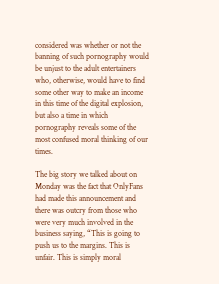considered was whether or not the banning of such pornography would be unjust to the adult entertainers who, otherwise, would have to find some other way to make an income in this time of the digital explosion, but also a time in which pornography reveals some of the most confused moral thinking of our times.

The big story we talked about on Monday was the fact that OnlyFans had made this announcement and there was outcry from those who were very much involved in the business saying, “This is going to push us to the margins. This is unfair. This is simply moral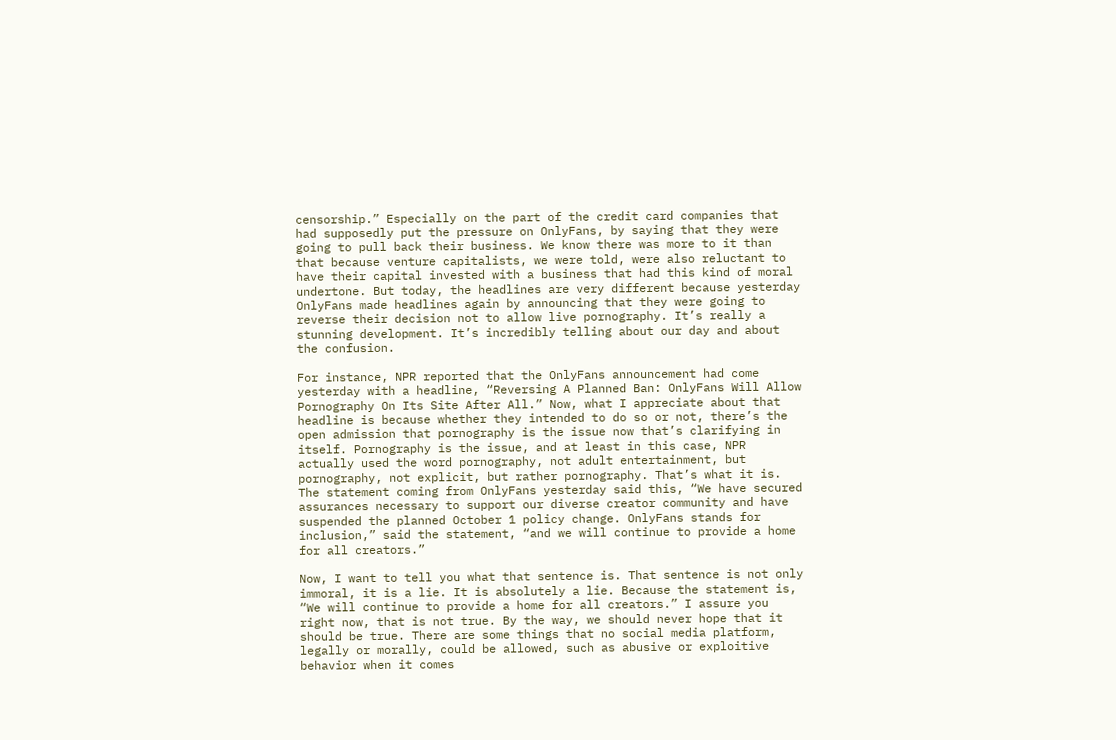censorship.” Especially on the part of the credit card companies that had supposedly put the pressure on OnlyFans, by saying that they were going to pull back their business. We know there was more to it than that because venture capitalists, we were told, were also reluctant to have their capital invested with a business that had this kind of moral undertone. But today, the headlines are very different because yesterday OnlyFans made headlines again by announcing that they were going to reverse their decision not to allow live pornography. It’s really a stunning development. It’s incredibly telling about our day and about the confusion.

For instance, NPR reported that the OnlyFans announcement had come yesterday with a headline, “Reversing A Planned Ban: OnlyFans Will Allow Pornography On Its Site After All.” Now, what I appreciate about that headline is because whether they intended to do so or not, there’s the open admission that pornography is the issue now that’s clarifying in itself. Pornography is the issue, and at least in this case, NPR actually used the word pornography, not adult entertainment, but pornography, not explicit, but rather pornography. That’s what it is. The statement coming from OnlyFans yesterday said this, “We have secured assurances necessary to support our diverse creator community and have suspended the planned October 1 policy change. OnlyFans stands for inclusion,” said the statement, “and we will continue to provide a home for all creators.”

Now, I want to tell you what that sentence is. That sentence is not only immoral, it is a lie. It is absolutely a lie. Because the statement is, “We will continue to provide a home for all creators.” I assure you right now, that is not true. By the way, we should never hope that it should be true. There are some things that no social media platform, legally or morally, could be allowed, such as abusive or exploitive behavior when it comes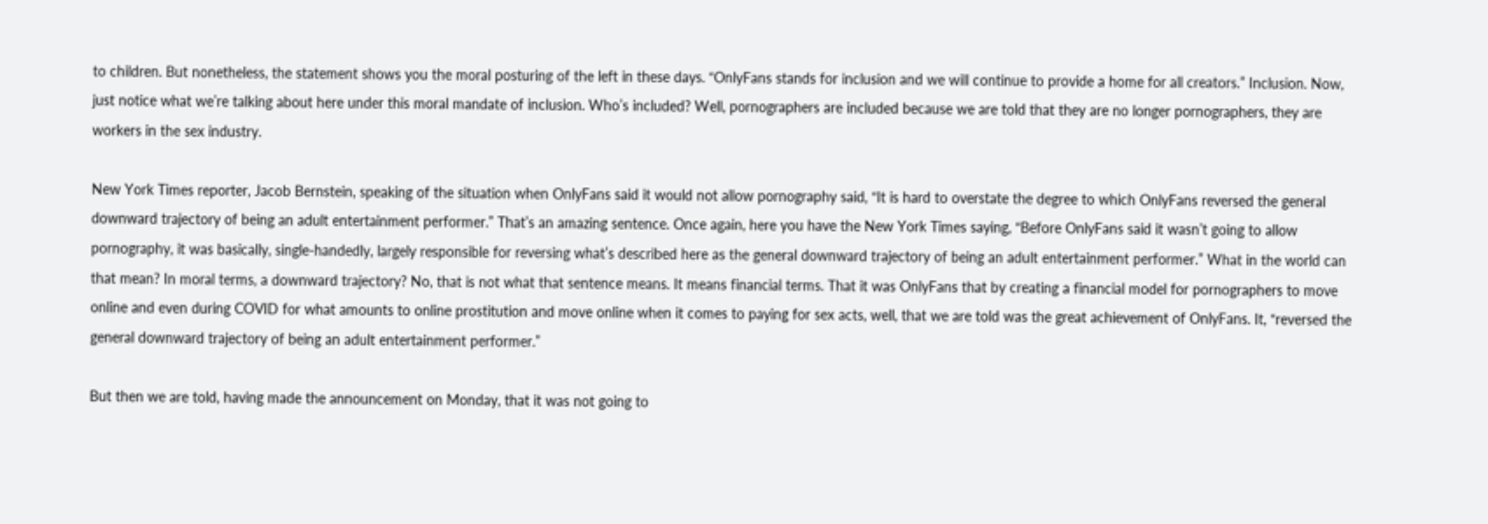to children. But nonetheless, the statement shows you the moral posturing of the left in these days. “OnlyFans stands for inclusion and we will continue to provide a home for all creators.” Inclusion. Now, just notice what we’re talking about here under this moral mandate of inclusion. Who’s included? Well, pornographers are included because we are told that they are no longer pornographers, they are workers in the sex industry.

New York Times reporter, Jacob Bernstein, speaking of the situation when OnlyFans said it would not allow pornography said, “It is hard to overstate the degree to which OnlyFans reversed the general downward trajectory of being an adult entertainment performer.” That’s an amazing sentence. Once again, here you have the New York Times saying, “Before OnlyFans said it wasn’t going to allow pornography, it was basically, single-handedly, largely responsible for reversing what’s described here as the general downward trajectory of being an adult entertainment performer.” What in the world can that mean? In moral terms, a downward trajectory? No, that is not what that sentence means. It means financial terms. That it was OnlyFans that by creating a financial model for pornographers to move online and even during COVID for what amounts to online prostitution and move online when it comes to paying for sex acts, well, that we are told was the great achievement of OnlyFans. It, “reversed the general downward trajectory of being an adult entertainment performer.”

But then we are told, having made the announcement on Monday, that it was not going to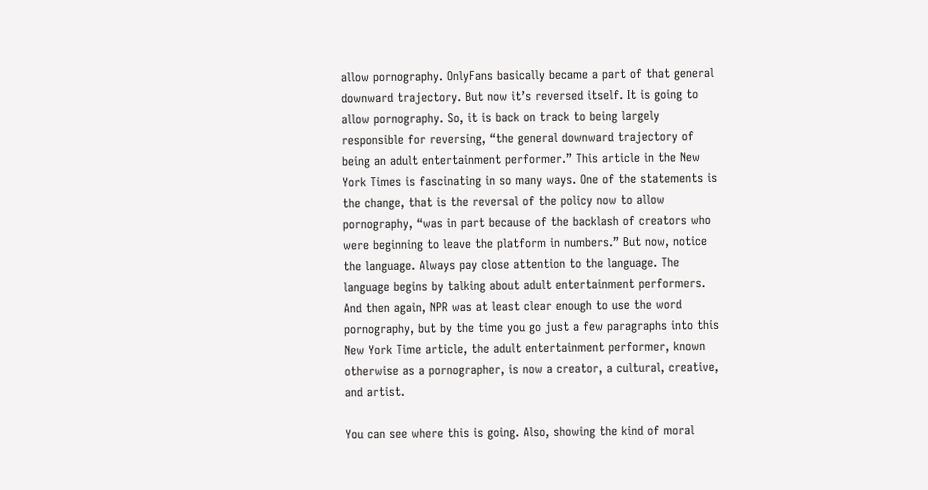allow pornography. OnlyFans basically became a part of that general downward trajectory. But now it’s reversed itself. It is going to allow pornography. So, it is back on track to being largely responsible for reversing, “the general downward trajectory of being an adult entertainment performer.” This article in the New York Times is fascinating in so many ways. One of the statements is the change, that is the reversal of the policy now to allow pornography, “was in part because of the backlash of creators who were beginning to leave the platform in numbers.” But now, notice the language. Always pay close attention to the language. The language begins by talking about adult entertainment performers. And then again, NPR was at least clear enough to use the word pornography, but by the time you go just a few paragraphs into this New York Time article, the adult entertainment performer, known otherwise as a pornographer, is now a creator, a cultural, creative, and artist.

You can see where this is going. Also, showing the kind of moral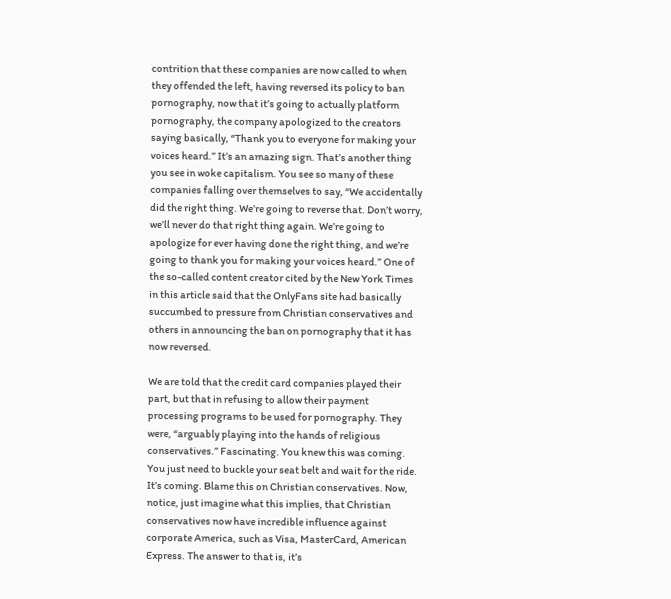contrition that these companies are now called to when they offended the left, having reversed its policy to ban pornography, now that it’s going to actually platform pornography, the company apologized to the creators saying basically, “Thank you to everyone for making your voices heard.” It’s an amazing sign. That’s another thing you see in woke capitalism. You see so many of these companies falling over themselves to say, “We accidentally did the right thing. We’re going to reverse that. Don’t worry, we’ll never do that right thing again. We’re going to apologize for ever having done the right thing, and we’re going to thank you for making your voices heard.” One of the so-called content creator cited by the New York Times in this article said that the OnlyFans site had basically succumbed to pressure from Christian conservatives and others in announcing the ban on pornography that it has now reversed.

We are told that the credit card companies played their part, but that in refusing to allow their payment processing programs to be used for pornography. They were, “arguably playing into the hands of religious conservatives.” Fascinating. You knew this was coming. You just need to buckle your seat belt and wait for the ride. It’s coming. Blame this on Christian conservatives. Now, notice, just imagine what this implies, that Christian conservatives now have incredible influence against corporate America, such as Visa, MasterCard, American Express. The answer to that is, it’s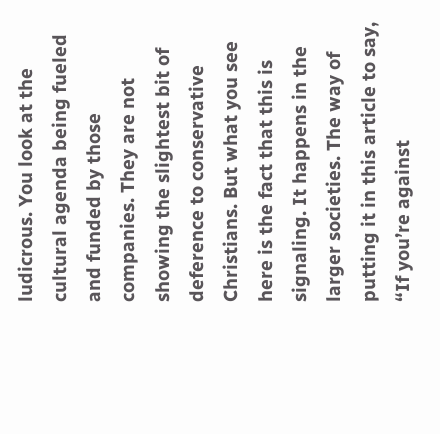ludicrous. You look at the cultural agenda being fueled and funded by those companies. They are not showing the slightest bit of deference to conservative Christians. But what you see here is the fact that this is signaling. It happens in the larger societies. The way of putting it in this article to say, “If you’re against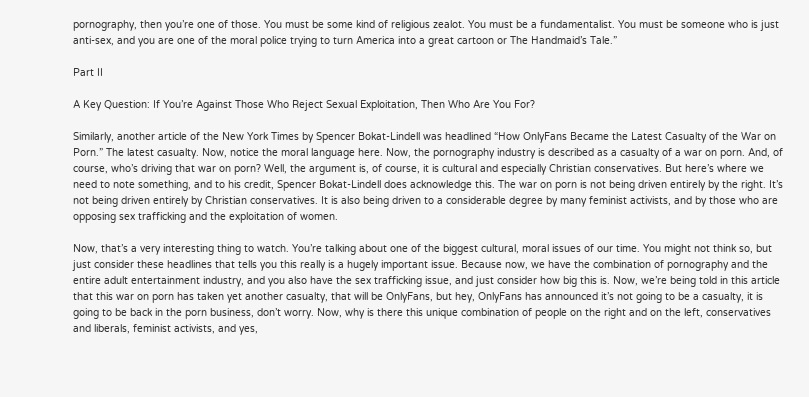pornography, then you’re one of those. You must be some kind of religious zealot. You must be a fundamentalist. You must be someone who is just anti-sex, and you are one of the moral police trying to turn America into a great cartoon or The Handmaid’s Tale.”

Part II

A Key Question: If You’re Against Those Who Reject Sexual Exploitation, Then Who Are You For?

Similarly, another article of the New York Times by Spencer Bokat-Lindell was headlined “How OnlyFans Became the Latest Casualty of the War on Porn.” The latest casualty. Now, notice the moral language here. Now, the pornography industry is described as a casualty of a war on porn. And, of course, who’s driving that war on porn? Well, the argument is, of course, it is cultural and especially Christian conservatives. But here’s where we need to note something, and to his credit, Spencer Bokat-Lindell does acknowledge this. The war on porn is not being driven entirely by the right. It’s not being driven entirely by Christian conservatives. It is also being driven to a considerable degree by many feminist activists, and by those who are opposing sex trafficking and the exploitation of women.

Now, that’s a very interesting thing to watch. You’re talking about one of the biggest cultural, moral issues of our time. You might not think so, but just consider these headlines that tells you this really is a hugely important issue. Because now, we have the combination of pornography and the entire adult entertainment industry, and you also have the sex trafficking issue, and just consider how big this is. Now, we’re being told in this article that this war on porn has taken yet another casualty, that will be OnlyFans, but hey, OnlyFans has announced it’s not going to be a casualty, it is going to be back in the porn business, don’t worry. Now, why is there this unique combination of people on the right and on the left, conservatives and liberals, feminist activists, and yes,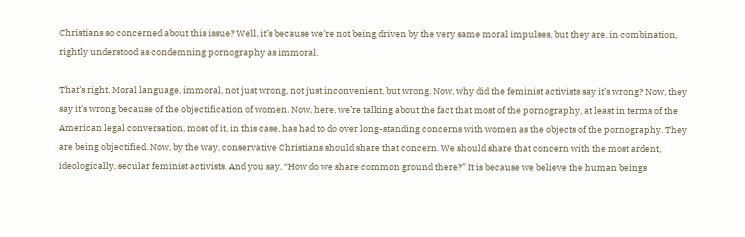Christians so concerned about this issue? Well, it’s because we’re not being driven by the very same moral impulses, but they are, in combination, rightly understood as condemning pornography as immoral.

That’s right. Moral language, immoral, not just wrong, not just inconvenient, but wrong. Now, why did the feminist activists say it’s wrong? Now, they say it’s wrong because of the objectification of women. Now, here, we’re talking about the fact that most of the pornography, at least in terms of the American legal conversation, most of it, in this case, has had to do over long-standing concerns with women as the objects of the pornography. They are being objectified. Now, by the way, conservative Christians should share that concern. We should share that concern with the most ardent, ideologically, secular feminist activists. And you say, “How do we share common ground there?” It is because we believe the human beings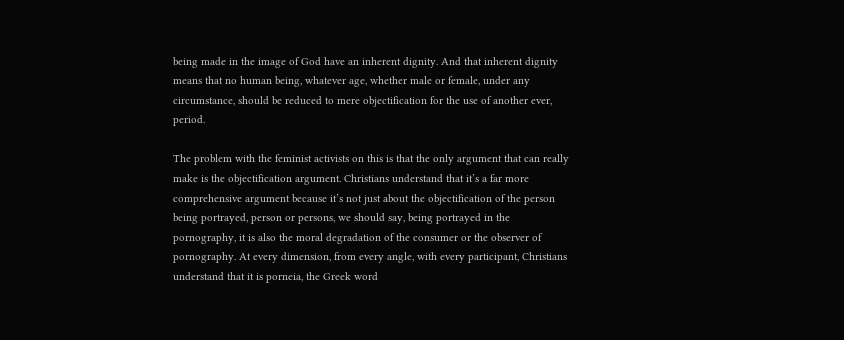being made in the image of God have an inherent dignity. And that inherent dignity means that no human being, whatever age, whether male or female, under any circumstance, should be reduced to mere objectification for the use of another ever, period.

The problem with the feminist activists on this is that the only argument that can really make is the objectification argument. Christians understand that it’s a far more comprehensive argument because it’s not just about the objectification of the person being portrayed, person or persons, we should say, being portrayed in the pornography, it is also the moral degradation of the consumer or the observer of pornography. At every dimension, from every angle, with every participant, Christians understand that it is porneia, the Greek word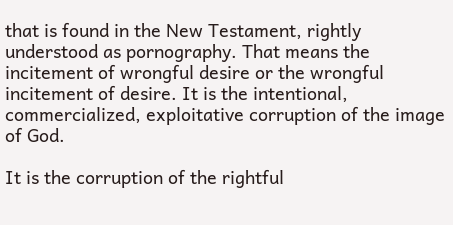that is found in the New Testament, rightly understood as pornography. That means the incitement of wrongful desire or the wrongful incitement of desire. It is the intentional, commercialized, exploitative corruption of the image of God.

It is the corruption of the rightful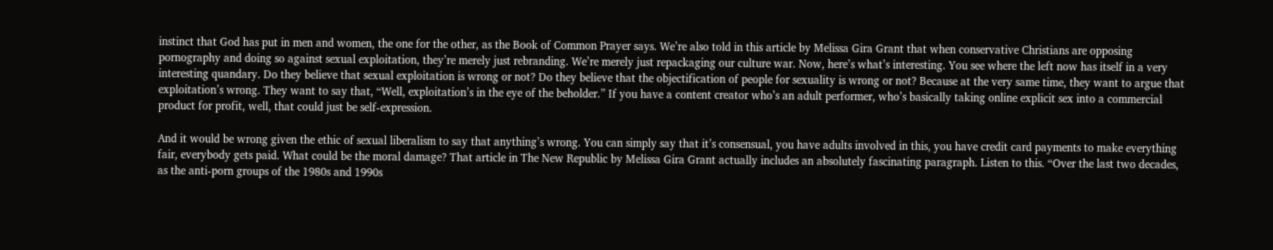instinct that God has put in men and women, the one for the other, as the Book of Common Prayer says. We’re also told in this article by Melissa Gira Grant that when conservative Christians are opposing pornography and doing so against sexual exploitation, they’re merely just rebranding. We’re merely just repackaging our culture war. Now, here’s what’s interesting. You see where the left now has itself in a very interesting quandary. Do they believe that sexual exploitation is wrong or not? Do they believe that the objectification of people for sexuality is wrong or not? Because at the very same time, they want to argue that exploitation’s wrong. They want to say that, “Well, exploitation’s in the eye of the beholder.” If you have a content creator who’s an adult performer, who’s basically taking online explicit sex into a commercial product for profit, well, that could just be self-expression.

And it would be wrong given the ethic of sexual liberalism to say that anything’s wrong. You can simply say that it’s consensual, you have adults involved in this, you have credit card payments to make everything fair, everybody gets paid. What could be the moral damage? That article in The New Republic by Melissa Gira Grant actually includes an absolutely fascinating paragraph. Listen to this. “Over the last two decades, as the anti-porn groups of the 1980s and 1990s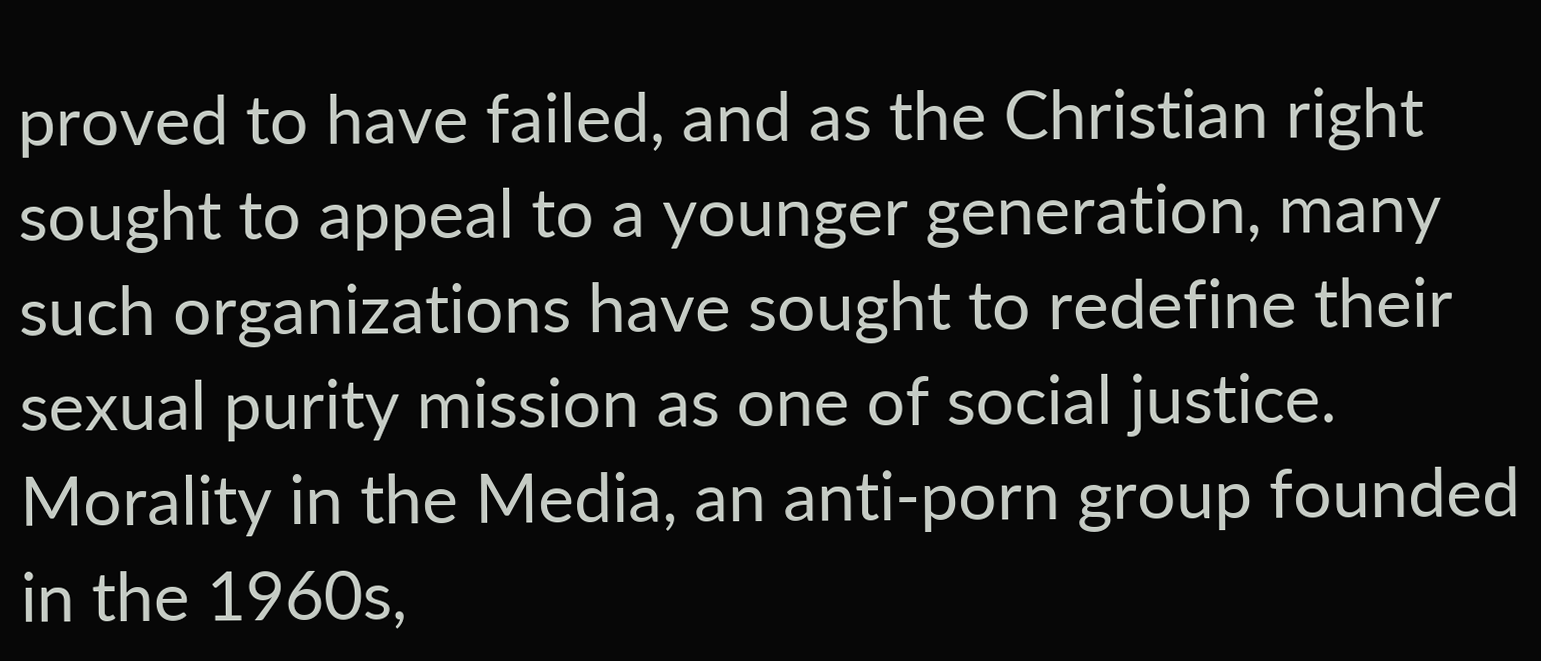proved to have failed, and as the Christian right sought to appeal to a younger generation, many such organizations have sought to redefine their sexual purity mission as one of social justice. Morality in the Media, an anti-porn group founded in the 1960s,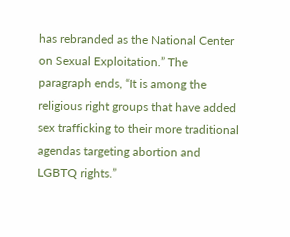has rebranded as the National Center on Sexual Exploitation.” The paragraph ends, “It is among the religious right groups that have added sex trafficking to their more traditional agendas targeting abortion and LGBTQ rights.”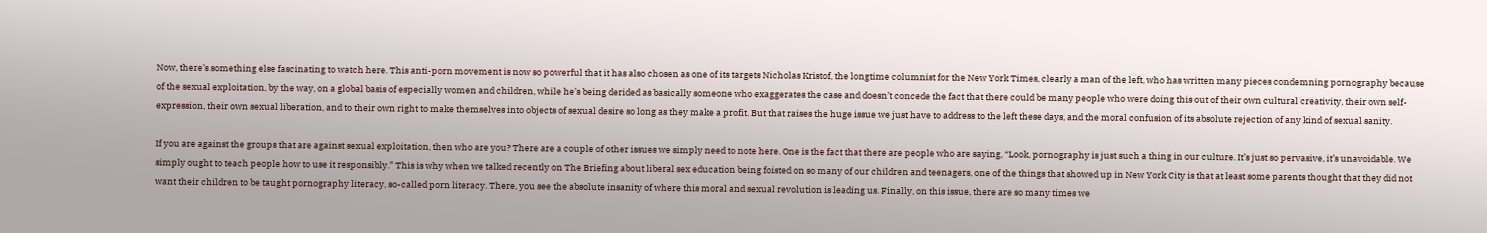Now, there’s something else fascinating to watch here. This anti-porn movement is now so powerful that it has also chosen as one of its targets Nicholas Kristof, the longtime columnist for the New York Times, clearly a man of the left, who has written many pieces condemning pornography because of the sexual exploitation, by the way, on a global basis of especially women and children, while he’s being derided as basically someone who exaggerates the case and doesn’t concede the fact that there could be many people who were doing this out of their own cultural creativity, their own self-expression, their own sexual liberation, and to their own right to make themselves into objects of sexual desire so long as they make a profit. But that raises the huge issue we just have to address to the left these days, and the moral confusion of its absolute rejection of any kind of sexual sanity.

If you are against the groups that are against sexual exploitation, then who are you? There are a couple of other issues we simply need to note here. One is the fact that there are people who are saying, “Look, pornography is just such a thing in our culture. It’s just so pervasive, it’s unavoidable. We simply ought to teach people how to use it responsibly.” This is why when we talked recently on The Briefing about liberal sex education being foisted on so many of our children and teenagers, one of the things that showed up in New York City is that at least some parents thought that they did not want their children to be taught pornography literacy, so-called porn literacy. There, you see the absolute insanity of where this moral and sexual revolution is leading us. Finally, on this issue, there are so many times we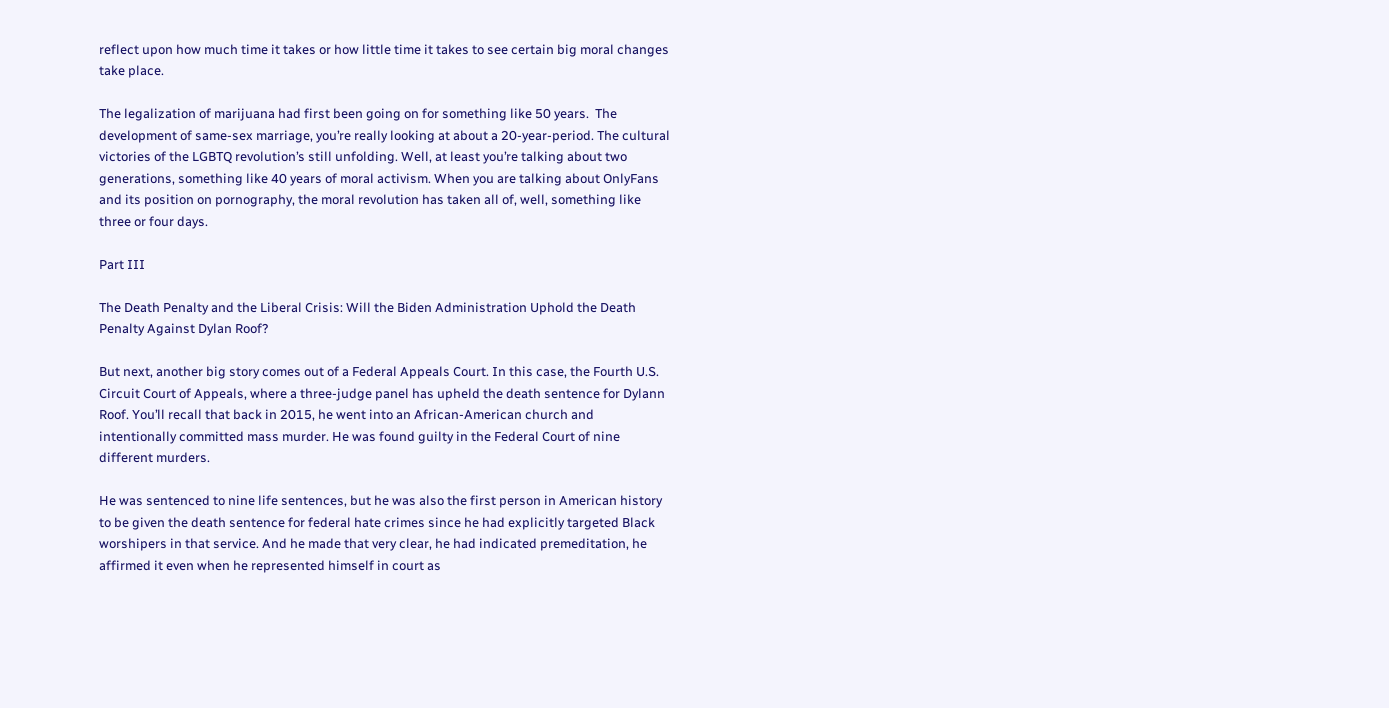reflect upon how much time it takes or how little time it takes to see certain big moral changes take place.

The legalization of marijuana had first been going on for something like 50 years.  The development of same-sex marriage, you’re really looking at about a 20-year-period. The cultural victories of the LGBTQ revolution’s still unfolding. Well, at least you’re talking about two generations, something like 40 years of moral activism. When you are talking about OnlyFans and its position on pornography, the moral revolution has taken all of, well, something like three or four days.

Part III

The Death Penalty and the Liberal Crisis: Will the Biden Administration Uphold the Death Penalty Against Dylan Roof?

But next, another big story comes out of a Federal Appeals Court. In this case, the Fourth U.S. Circuit Court of Appeals, where a three-judge panel has upheld the death sentence for Dylann Roof. You’ll recall that back in 2015, he went into an African-American church and intentionally committed mass murder. He was found guilty in the Federal Court of nine different murders.

He was sentenced to nine life sentences, but he was also the first person in American history to be given the death sentence for federal hate crimes since he had explicitly targeted Black worshipers in that service. And he made that very clear, he had indicated premeditation, he affirmed it even when he represented himself in court as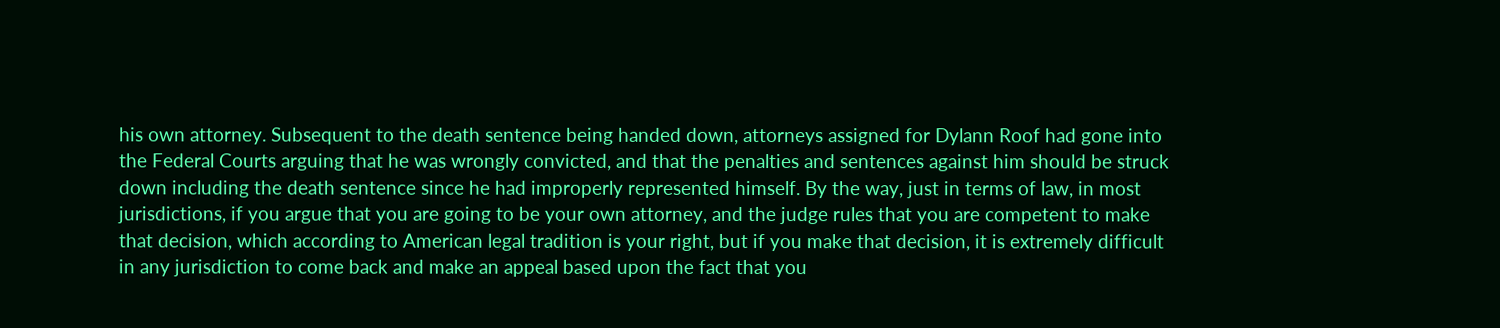his own attorney. Subsequent to the death sentence being handed down, attorneys assigned for Dylann Roof had gone into the Federal Courts arguing that he was wrongly convicted, and that the penalties and sentences against him should be struck down including the death sentence since he had improperly represented himself. By the way, just in terms of law, in most jurisdictions, if you argue that you are going to be your own attorney, and the judge rules that you are competent to make that decision, which according to American legal tradition is your right, but if you make that decision, it is extremely difficult in any jurisdiction to come back and make an appeal based upon the fact that you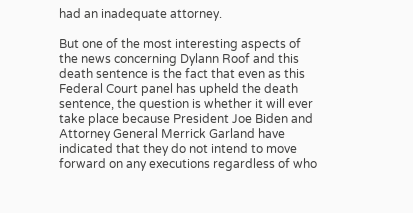had an inadequate attorney.

But one of the most interesting aspects of the news concerning Dylann Roof and this death sentence is the fact that even as this Federal Court panel has upheld the death sentence, the question is whether it will ever take place because President Joe Biden and Attorney General Merrick Garland have indicated that they do not intend to move forward on any executions regardless of who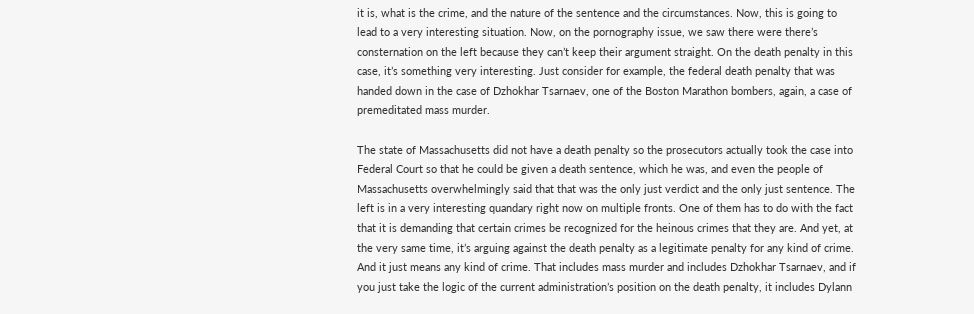it is, what is the crime, and the nature of the sentence and the circumstances. Now, this is going to lead to a very interesting situation. Now, on the pornography issue, we saw there were there’s consternation on the left because they can’t keep their argument straight. On the death penalty in this case, it’s something very interesting. Just consider for example, the federal death penalty that was handed down in the case of Dzhokhar Tsarnaev, one of the Boston Marathon bombers, again, a case of premeditated mass murder.

The state of Massachusetts did not have a death penalty so the prosecutors actually took the case into Federal Court so that he could be given a death sentence, which he was, and even the people of Massachusetts overwhelmingly said that that was the only just verdict and the only just sentence. The left is in a very interesting quandary right now on multiple fronts. One of them has to do with the fact that it is demanding that certain crimes be recognized for the heinous crimes that they are. And yet, at the very same time, it’s arguing against the death penalty as a legitimate penalty for any kind of crime. And it just means any kind of crime. That includes mass murder and includes Dzhokhar Tsarnaev, and if you just take the logic of the current administration’s position on the death penalty, it includes Dylann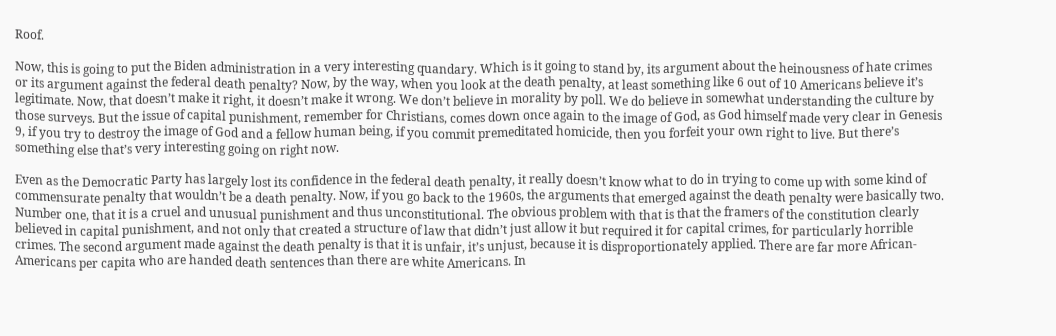Roof.

Now, this is going to put the Biden administration in a very interesting quandary. Which is it going to stand by, its argument about the heinousness of hate crimes or its argument against the federal death penalty? Now, by the way, when you look at the death penalty, at least something like 6 out of 10 Americans believe it’s legitimate. Now, that doesn’t make it right, it doesn’t make it wrong. We don’t believe in morality by poll. We do believe in somewhat understanding the culture by those surveys. But the issue of capital punishment, remember for Christians, comes down once again to the image of God, as God himself made very clear in Genesis 9, if you try to destroy the image of God and a fellow human being, if you commit premeditated homicide, then you forfeit your own right to live. But there’s something else that’s very interesting going on right now.

Even as the Democratic Party has largely lost its confidence in the federal death penalty, it really doesn’t know what to do in trying to come up with some kind of commensurate penalty that wouldn’t be a death penalty. Now, if you go back to the 1960s, the arguments that emerged against the death penalty were basically two. Number one, that it is a cruel and unusual punishment and thus unconstitutional. The obvious problem with that is that the framers of the constitution clearly believed in capital punishment, and not only that created a structure of law that didn’t just allow it but required it for capital crimes, for particularly horrible crimes. The second argument made against the death penalty is that it is unfair, it’s unjust, because it is disproportionately applied. There are far more African-Americans per capita who are handed death sentences than there are white Americans. In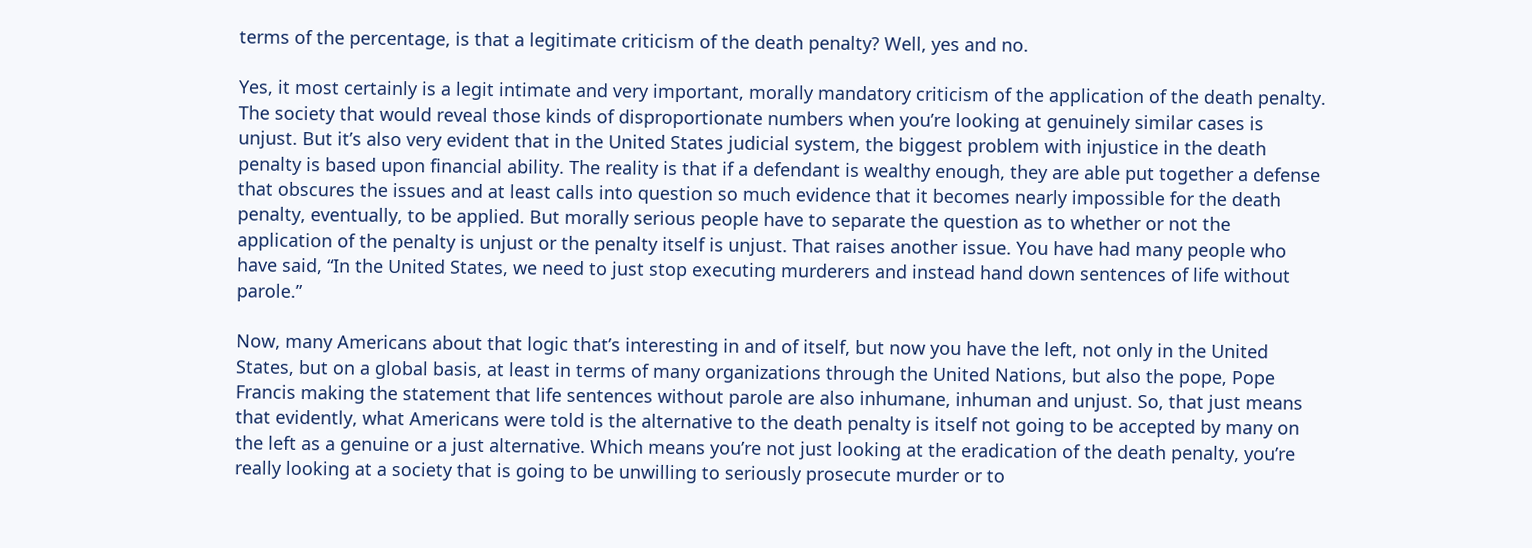terms of the percentage, is that a legitimate criticism of the death penalty? Well, yes and no.

Yes, it most certainly is a legit intimate and very important, morally mandatory criticism of the application of the death penalty. The society that would reveal those kinds of disproportionate numbers when you’re looking at genuinely similar cases is unjust. But it’s also very evident that in the United States judicial system, the biggest problem with injustice in the death penalty is based upon financial ability. The reality is that if a defendant is wealthy enough, they are able put together a defense that obscures the issues and at least calls into question so much evidence that it becomes nearly impossible for the death penalty, eventually, to be applied. But morally serious people have to separate the question as to whether or not the application of the penalty is unjust or the penalty itself is unjust. That raises another issue. You have had many people who have said, “In the United States, we need to just stop executing murderers and instead hand down sentences of life without parole.”

Now, many Americans about that logic that’s interesting in and of itself, but now you have the left, not only in the United States, but on a global basis, at least in terms of many organizations through the United Nations, but also the pope, Pope Francis making the statement that life sentences without parole are also inhumane, inhuman and unjust. So, that just means that evidently, what Americans were told is the alternative to the death penalty is itself not going to be accepted by many on the left as a genuine or a just alternative. Which means you’re not just looking at the eradication of the death penalty, you’re really looking at a society that is going to be unwilling to seriously prosecute murder or to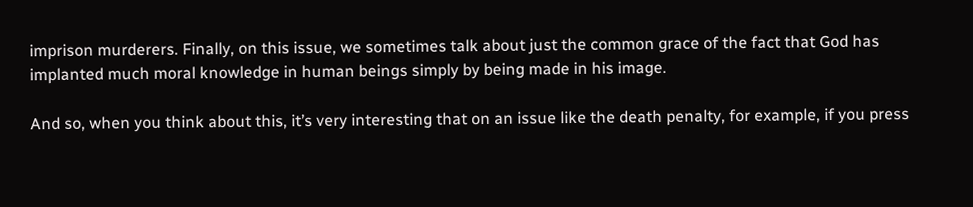imprison murderers. Finally, on this issue, we sometimes talk about just the common grace of the fact that God has implanted much moral knowledge in human beings simply by being made in his image.

And so, when you think about this, it’s very interesting that on an issue like the death penalty, for example, if you press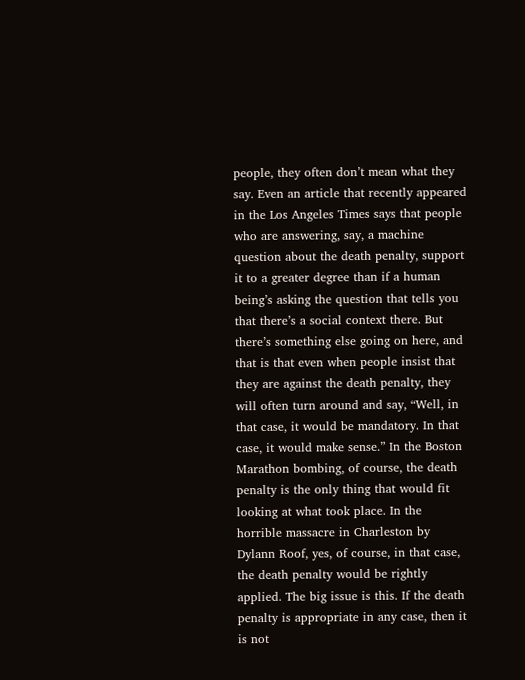people, they often don’t mean what they say. Even an article that recently appeared in the Los Angeles Times says that people who are answering, say, a machine question about the death penalty, support it to a greater degree than if a human being’s asking the question that tells you that there’s a social context there. But there’s something else going on here, and that is that even when people insist that they are against the death penalty, they will often turn around and say, “Well, in that case, it would be mandatory. In that case, it would make sense.” In the Boston Marathon bombing, of course, the death penalty is the only thing that would fit looking at what took place. In the horrible massacre in Charleston by Dylann Roof, yes, of course, in that case, the death penalty would be rightly applied. The big issue is this. If the death penalty is appropriate in any case, then it is not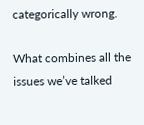categorically wrong.

What combines all the issues we’ve talked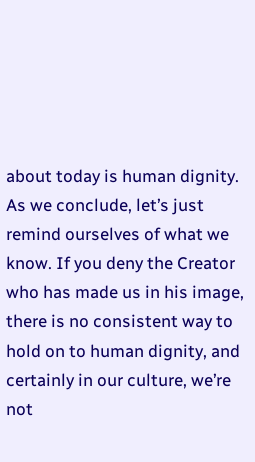about today is human dignity. As we conclude, let’s just remind ourselves of what we know. If you deny the Creator who has made us in his image, there is no consistent way to hold on to human dignity, and certainly in our culture, we’re not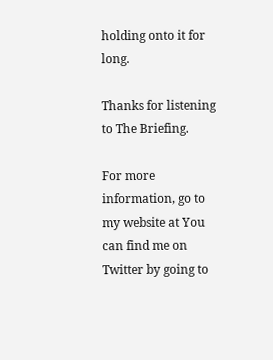holding onto it for long.

Thanks for listening to The Briefing.

For more information, go to my website at You can find me on Twitter by going to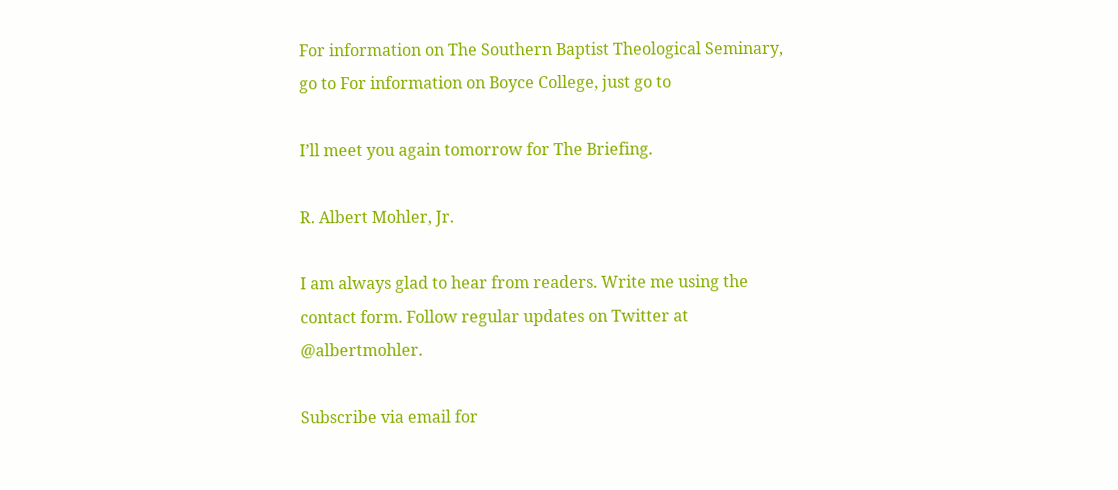For information on The Southern Baptist Theological Seminary, go to For information on Boyce College, just go to

I’ll meet you again tomorrow for The Briefing.

R. Albert Mohler, Jr.

I am always glad to hear from readers. Write me using the contact form. Follow regular updates on Twitter at @albertmohler.

Subscribe via email for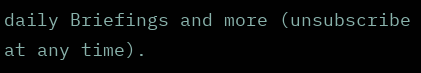daily Briefings and more (unsubscribe at any time).